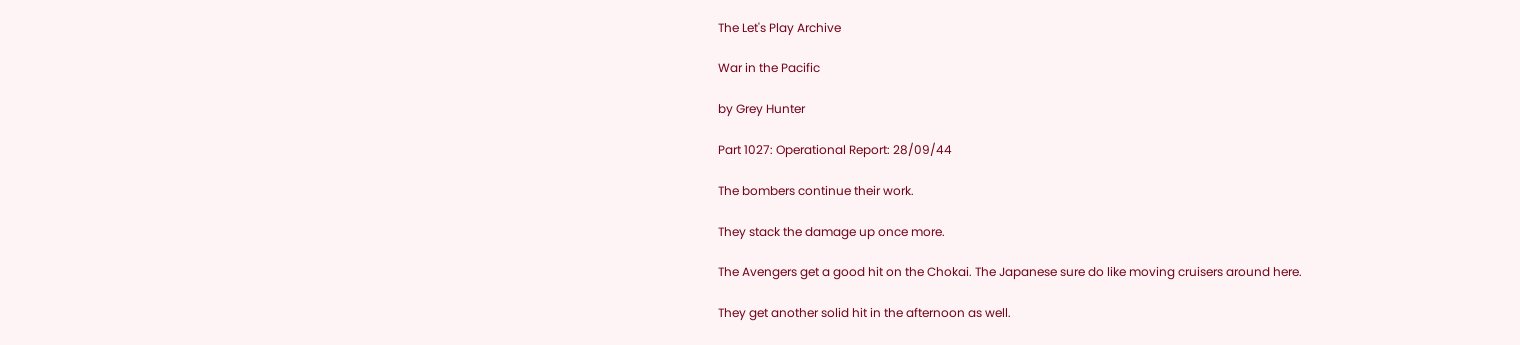The Let's Play Archive

War in the Pacific

by Grey Hunter

Part 1027: Operational Report: 28/09/44

The bombers continue their work.

They stack the damage up once more.

The Avengers get a good hit on the Chokai. The Japanese sure do like moving cruisers around here.

They get another solid hit in the afternoon as well.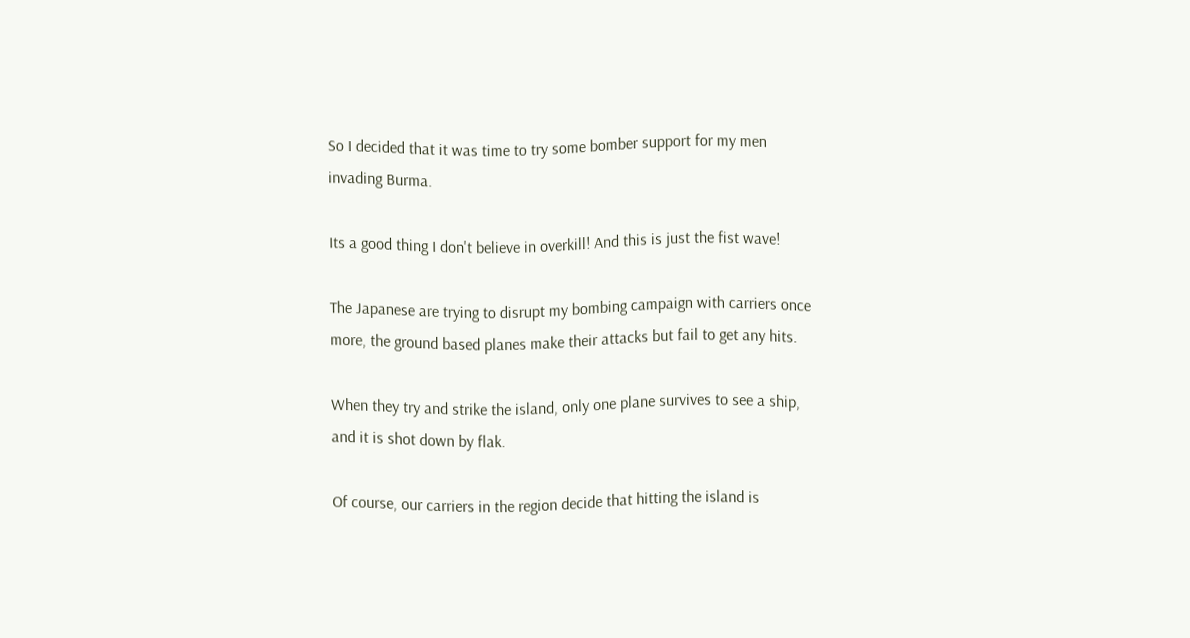So I decided that it was time to try some bomber support for my men invading Burma.

Its a good thing I don't believe in overkill! And this is just the fist wave!

The Japanese are trying to disrupt my bombing campaign with carriers once more, the ground based planes make their attacks but fail to get any hits.

When they try and strike the island, only one plane survives to see a ship, and it is shot down by flak.

Of course, our carriers in the region decide that hitting the island is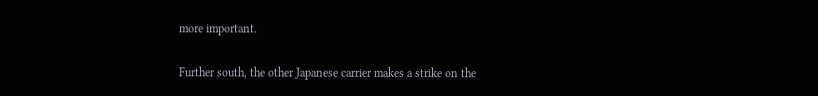more important.

Further south, the other Japanese carrier makes a strike on the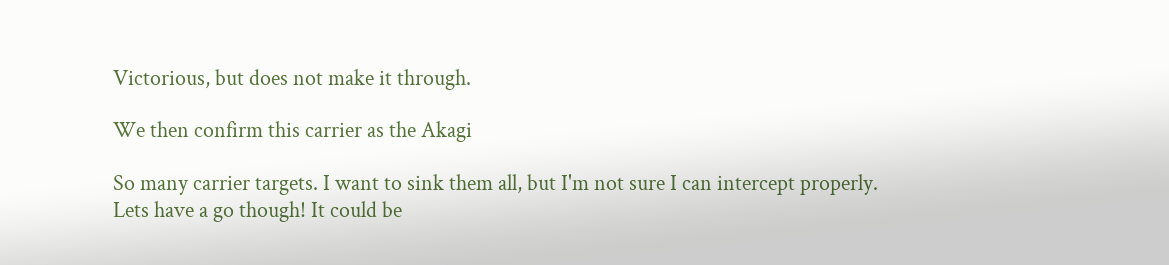Victorious, but does not make it through.

We then confirm this carrier as the Akagi

So many carrier targets. I want to sink them all, but I'm not sure I can intercept properly. Lets have a go though! It could be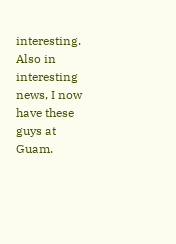interesting. Also in interesting news, I now have these guys at Guam.